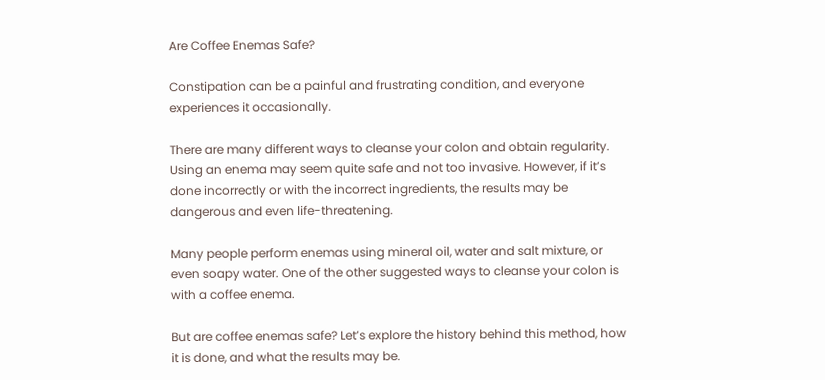Are Coffee Enemas Safe?

Constipation can be a painful and frustrating condition, and everyone experiences it occasionally.

There are many different ways to cleanse your colon and obtain regularity. Using an enema may seem quite safe and not too invasive. However, if it’s done incorrectly or with the incorrect ingredients, the results may be dangerous and even life-threatening.

Many people perform enemas using mineral oil, water and salt mixture, or even soapy water. One of the other suggested ways to cleanse your colon is with a coffee enema.

But are coffee enemas safe? Let’s explore the history behind this method, how it is done, and what the results may be.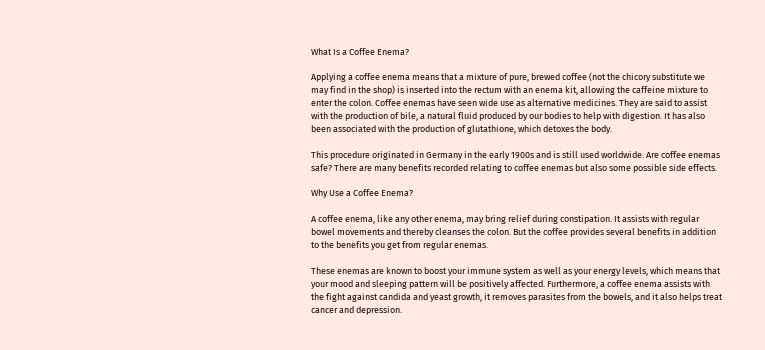What Is a Coffee Enema?

Applying a coffee enema means that a mixture of pure, brewed coffee (not the chicory substitute we may find in the shop) is inserted into the rectum with an enema kit, allowing the caffeine mixture to enter the colon. Coffee enemas have seen wide use as alternative medicines. They are said to assist with the production of bile, a natural fluid produced by our bodies to help with digestion. It has also been associated with the production of glutathione, which detoxes the body.

This procedure originated in Germany in the early 1900s and is still used worldwide. Are coffee enemas safe? There are many benefits recorded relating to coffee enemas but also some possible side effects.

Why Use a Coffee Enema?

A coffee enema, like any other enema, may bring relief during constipation. It assists with regular bowel movements and thereby cleanses the colon. But the coffee provides several benefits in addition to the benefits you get from regular enemas.

These enemas are known to boost your immune system as well as your energy levels, which means that your mood and sleeping pattern will be positively affected. Furthermore, a coffee enema assists with the fight against candida and yeast growth, it removes parasites from the bowels, and it also helps treat cancer and depression.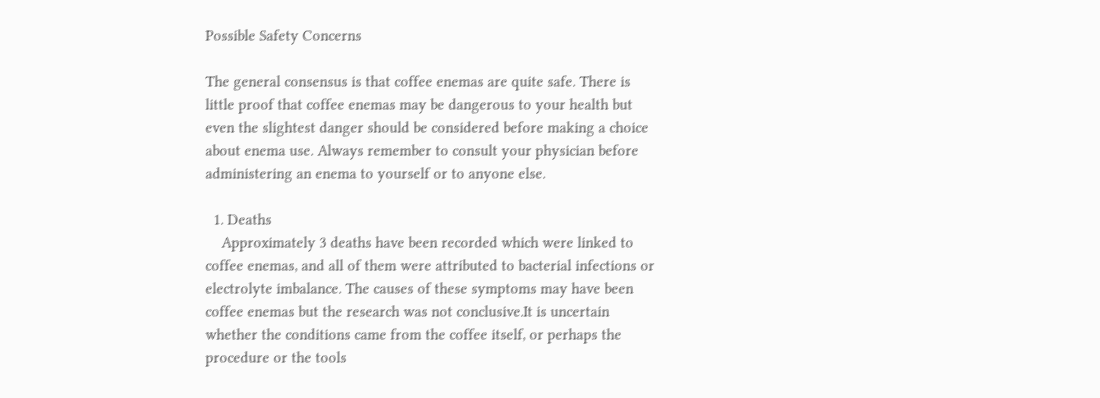Possible Safety Concerns

The general consensus is that coffee enemas are quite safe. There is little proof that coffee enemas may be dangerous to your health but even the slightest danger should be considered before making a choice about enema use. Always remember to consult your physician before administering an enema to yourself or to anyone else.

  1. Deaths
    Approximately 3 deaths have been recorded which were linked to coffee enemas, and all of them were attributed to bacterial infections or electrolyte imbalance. The causes of these symptoms may have been coffee enemas but the research was not conclusive.It is uncertain whether the conditions came from the coffee itself, or perhaps the procedure or the tools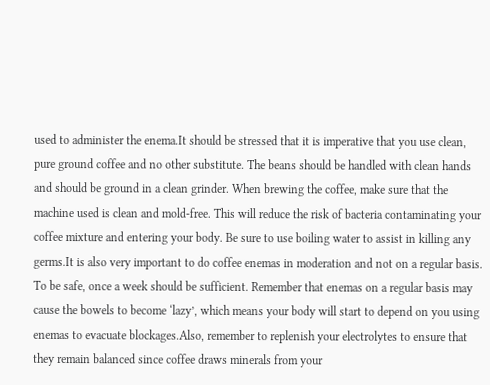used to administer the enema.It should be stressed that it is imperative that you use clean, pure ground coffee and no other substitute. The beans should be handled with clean hands and should be ground in a clean grinder. When brewing the coffee, make sure that the machine used is clean and mold-free. This will reduce the risk of bacteria contaminating your coffee mixture and entering your body. Be sure to use boiling water to assist in killing any germs.It is also very important to do coffee enemas in moderation and not on a regular basis. To be safe, once a week should be sufficient. Remember that enemas on a regular basis may cause the bowels to become ‘lazy’, which means your body will start to depend on you using enemas to evacuate blockages.Also, remember to replenish your electrolytes to ensure that they remain balanced since coffee draws minerals from your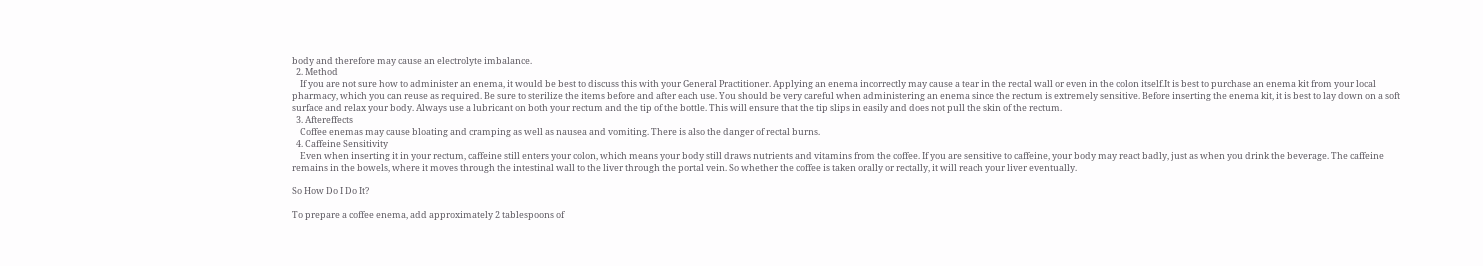body and therefore may cause an electrolyte imbalance.
  2. Method
    If you are not sure how to administer an enema, it would be best to discuss this with your General Practitioner. Applying an enema incorrectly may cause a tear in the rectal wall or even in the colon itself.It is best to purchase an enema kit from your local pharmacy, which you can reuse as required. Be sure to sterilize the items before and after each use. You should be very careful when administering an enema since the rectum is extremely sensitive. Before inserting the enema kit, it is best to lay down on a soft surface and relax your body. Always use a lubricant on both your rectum and the tip of the bottle. This will ensure that the tip slips in easily and does not pull the skin of the rectum.
  3. Aftereffects
    Coffee enemas may cause bloating and cramping as well as nausea and vomiting. There is also the danger of rectal burns.
  4. Caffeine Sensitivity
    Even when inserting it in your rectum, caffeine still enters your colon, which means your body still draws nutrients and vitamins from the coffee. If you are sensitive to caffeine, your body may react badly, just as when you drink the beverage. The caffeine remains in the bowels, where it moves through the intestinal wall to the liver through the portal vein. So whether the coffee is taken orally or rectally, it will reach your liver eventually.

So How Do I Do It?

To prepare a coffee enema, add approximately 2 tablespoons of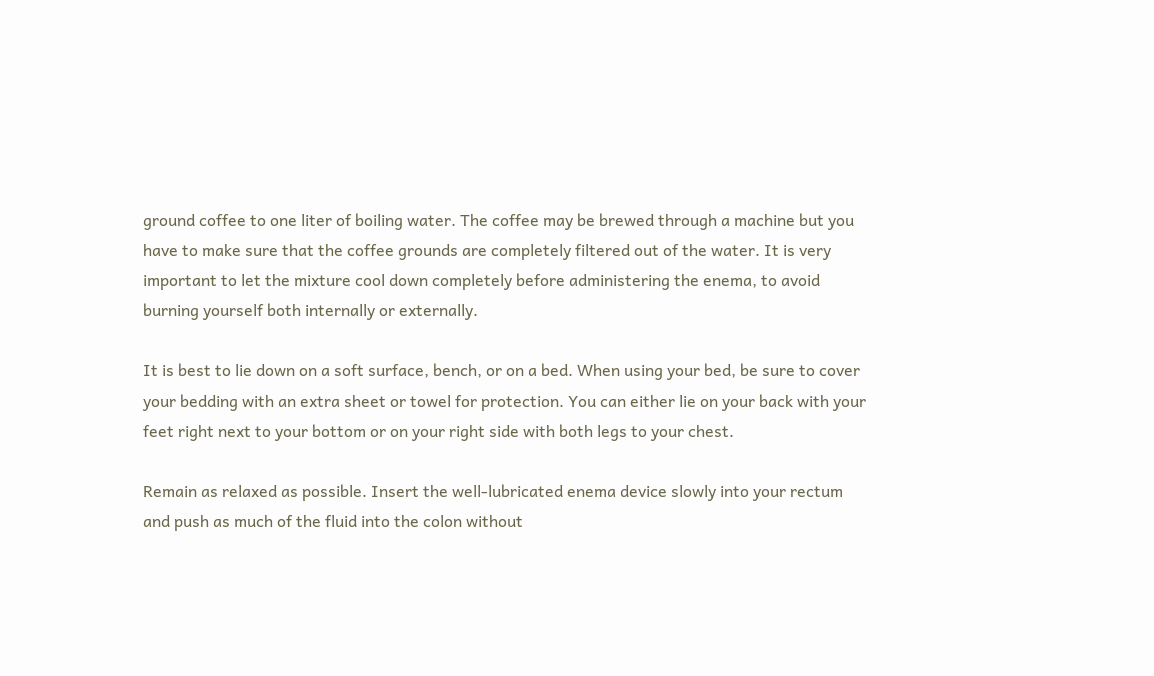ground coffee to one liter of boiling water. The coffee may be brewed through a machine but you have to make sure that the coffee grounds are completely filtered out of the water. It is very important to let the mixture cool down completely before administering the enema, to avoid burning yourself both internally or externally.

It is best to lie down on a soft surface, bench, or on a bed. When using your bed, be sure to cover your bedding with an extra sheet or towel for protection. You can either lie on your back with your feet right next to your bottom or on your right side with both legs to your chest.

Remain as relaxed as possible. Insert the well-lubricated enema device slowly into your rectum and push as much of the fluid into the colon without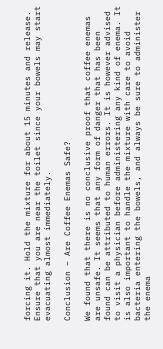forcing it. Hold the mixture for about 15 minutes and release. Ensure that you are near the toilet since your bowels may start evacuating almost immediately.

Conclusion – Are Coffee Enemas Safe?

We found that there is no conclusive proof that coffee enemas are unsafe. It seems that any form of danger that has been found can be attributed to human errors. It is however advised to visit a physician before administering any kind of enema. It is also important to handle the mixture with care to avoid bacteria entering the bowels, and always be sure to administer the enema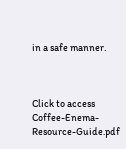in a safe manner.



Click to access Coffee-Enema-Resource-Guide.pdf